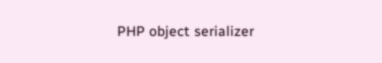PHP object serializer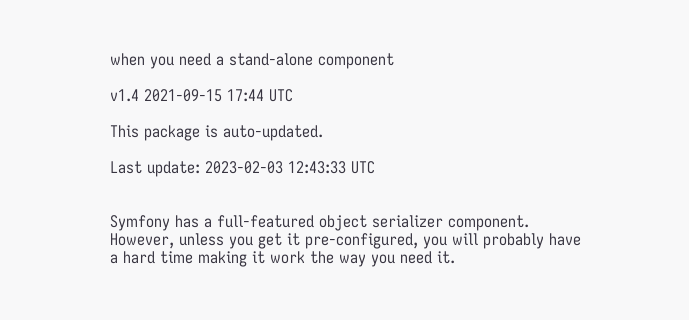when you need a stand-alone component

v1.4 2021-09-15 17:44 UTC

This package is auto-updated.

Last update: 2023-02-03 12:43:33 UTC


Symfony has a full-featured object serializer component. However, unless you get it pre-configured, you will probably have a hard time making it work the way you need it.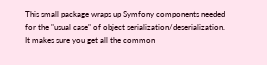This small package wraps up Symfony components needed for the "usual case" of object serialization/deserialization. It makes sure you get all the common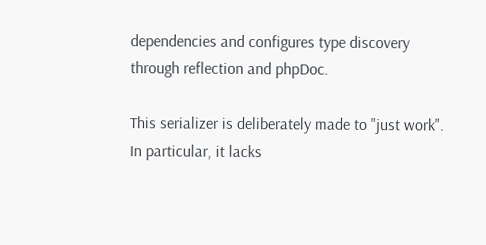dependencies and configures type discovery through reflection and phpDoc.

This serializer is deliberately made to "just work". In particular, it lacks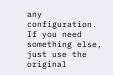any configuration. If you need something else, just use the original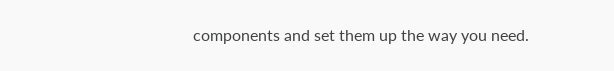components and set them up the way you need.